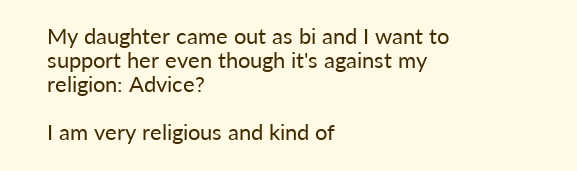My daughter came out as bi and I want to support her even though it's against my religion: Advice?

I am very religious and kind of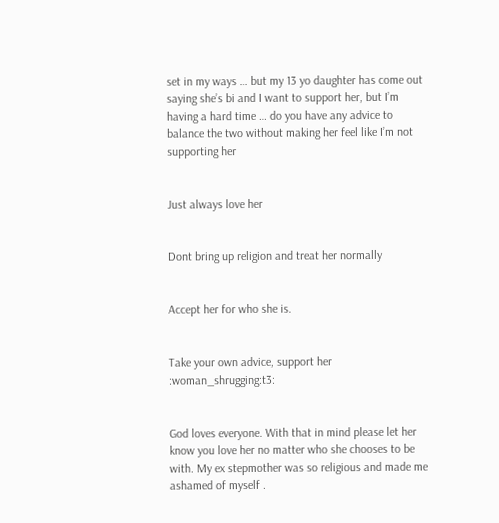set in my ways … but my 13 yo daughter has come out saying she’s bi and I want to support her, but I’m having a hard time … do you have any advice to balance the two without making her feel like I’m not supporting her


Just always love her


Dont bring up religion and treat her normally


Accept her for who she is.


Take your own advice, support her :woman_shrugging:t3:


God loves everyone. With that in mind please let her know you love her no matter who she chooses to be with. My ex stepmother was so religious and made me ashamed of myself .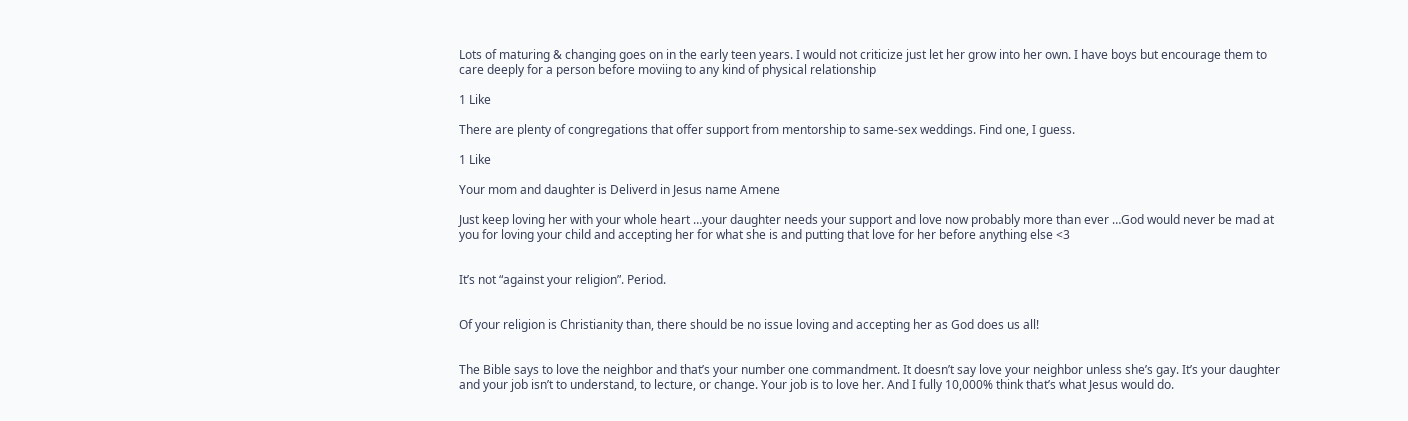Lots of maturing & changing goes on in the early teen years. I would not criticize just let her grow into her own. I have boys but encourage them to care deeply for a person before moviing to any kind of physical relationship

1 Like

There are plenty of congregations that offer support from mentorship to same-sex weddings. Find one, I guess.

1 Like

Your mom and daughter is Deliverd in Jesus name Amene

Just keep loving her with your whole heart …your daughter needs your support and love now probably more than ever …God would never be mad at you for loving your child and accepting her for what she is and putting that love for her before anything else <3


It’s not “against your religion”. Period.


Of your religion is Christianity than, there should be no issue loving and accepting her as God does us all!


The Bible says to love the neighbor and that’s your number one commandment. It doesn’t say love your neighbor unless she’s gay. It’s your daughter and your job isn’t to understand, to lecture, or change. Your job is to love her. And I fully 10,000% think that’s what Jesus would do.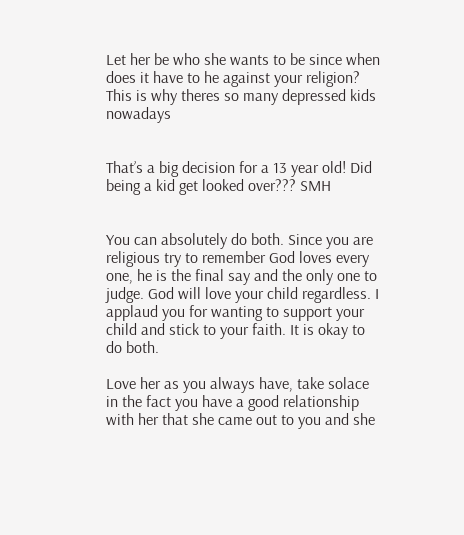Let her be who she wants to be since when does it have to he against your religion? This is why theres so many depressed kids nowadays


That’s a big decision for a 13 year old! Did being a kid get looked over??? SMH


You can absolutely do both. Since you are religious try to remember God loves every one, he is the final say and the only one to judge. God will love your child regardless. I applaud you for wanting to support your child and stick to your faith. It is okay to do both.

Love her as you always have, take solace in the fact you have a good relationship with her that she came out to you and she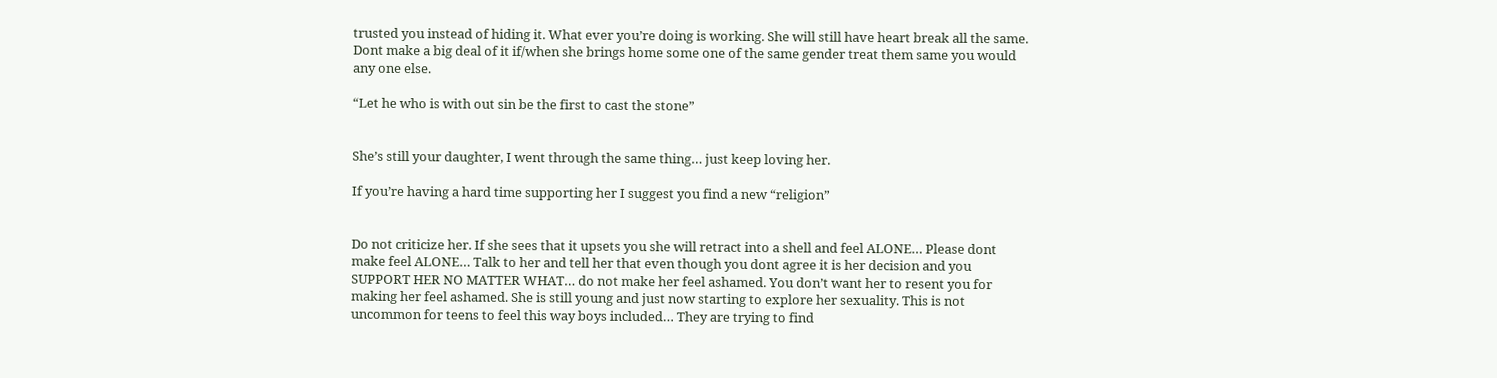trusted you instead of hiding it. What ever you’re doing is working. She will still have heart break all the same. Dont make a big deal of it if/when she brings home some one of the same gender treat them same you would any one else.

“Let he who is with out sin be the first to cast the stone”


She’s still your daughter, I went through the same thing… just keep loving her.

If you’re having a hard time supporting her I suggest you find a new “religion”


Do not criticize her. If she sees that it upsets you she will retract into a shell and feel ALONE… Please dont make feel ALONE… Talk to her and tell her that even though you dont agree it is her decision and you SUPPORT HER NO MATTER WHAT… do not make her feel ashamed. You don’t want her to resent you for making her feel ashamed. She is still young and just now starting to explore her sexuality. This is not uncommon for teens to feel this way boys included… They are trying to find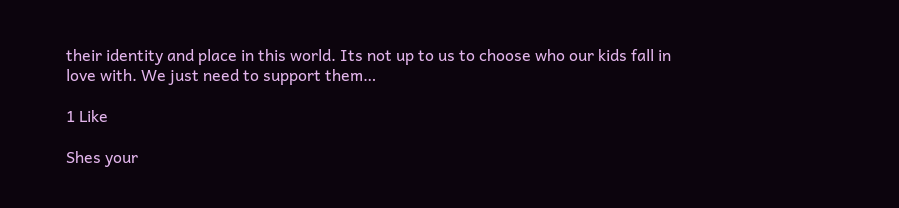their identity and place in this world. Its not up to us to choose who our kids fall in love with. We just need to support them…

1 Like

Shes your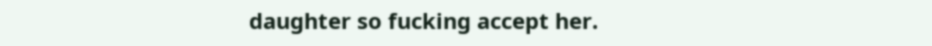daughter so fucking accept her.